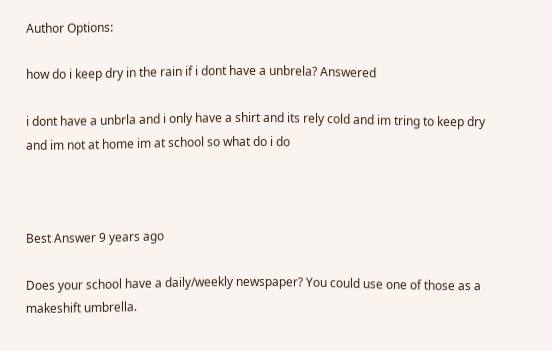Author Options:

how do i keep dry in the rain if i dont have a unbrela? Answered

i dont have a unbrla and i only have a shirt and its rely cold and im tring to keep dry and im not at home im at school so what do i do



Best Answer 9 years ago

Does your school have a daily/weekly newspaper? You could use one of those as a makeshift umbrella.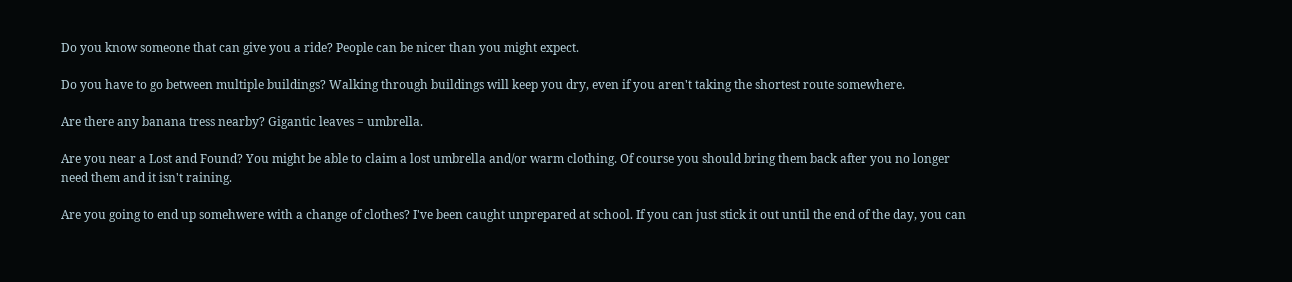Do you know someone that can give you a ride? People can be nicer than you might expect.

Do you have to go between multiple buildings? Walking through buildings will keep you dry, even if you aren't taking the shortest route somewhere.

Are there any banana tress nearby? Gigantic leaves = umbrella.

Are you near a Lost and Found? You might be able to claim a lost umbrella and/or warm clothing. Of course you should bring them back after you no longer need them and it isn't raining.

Are you going to end up somehwere with a change of clothes? I've been caught unprepared at school. If you can just stick it out until the end of the day, you can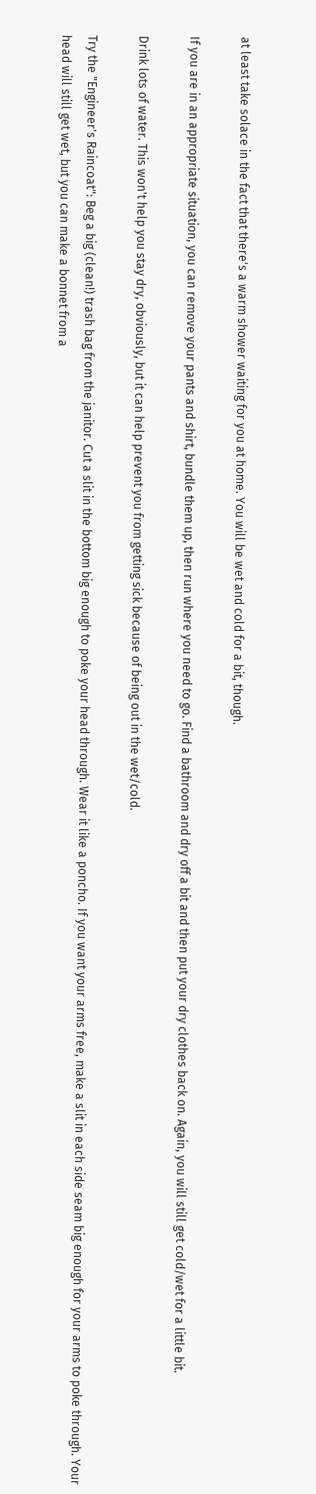at least take solace in the fact that there's a warm shower waiting for you at home. You will be wet and cold for a bit, though.

If you are in an appropriate situation, you can remove your pants and shirt, bundle them up, then run where you need to go. Find a bathroom and dry off a bit and then put your dry clothes back on. Again, you will still get cold/wet for a little bit.

Drink lots of water. This won't help you stay dry, obviously, but it can help prevent you from getting sick because of being out in the wet/cold.

Try the "Engineer's Raincoat": Beg a big (clean!) trash bag from the janitor. Cut a slit in the bottom big enough to poke your head through. Wear it like a poncho. If you want your arms free, make a slit in each side seam big enough for your arms to poke through. Your head will still get wet, but you can make a bonnet from a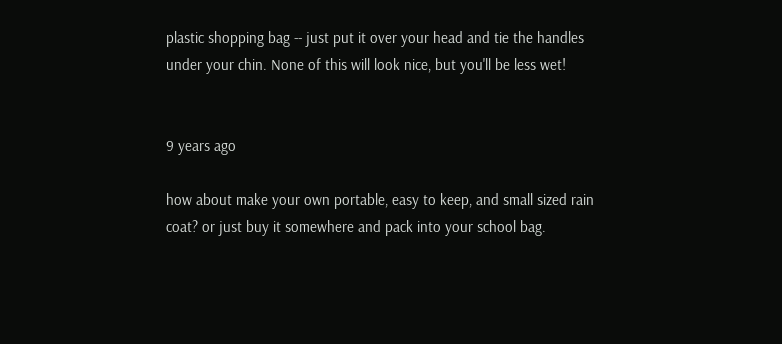plastic shopping bag -- just put it over your head and tie the handles under your chin. None of this will look nice, but you'll be less wet!


9 years ago

how about make your own portable, easy to keep, and small sized rain coat? or just buy it somewhere and pack into your school bag.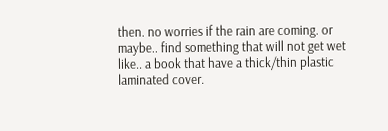then. no worries if the rain are coming. or maybe.. find something that will not get wet like.. a book that have a thick/thin plastic laminated cover.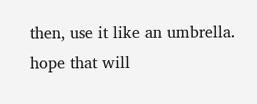then, use it like an umbrella. hope that will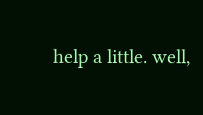help a little. well,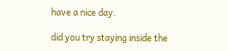have a nice day.

did you try staying inside the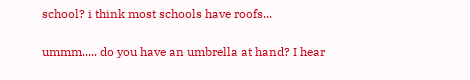school? i think most schools have roofs...

ummm..... do you have an umbrella at hand? I hear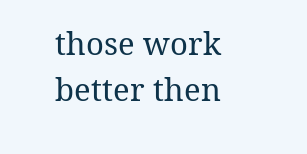those work better then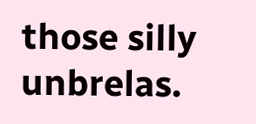those silly unbrelas.